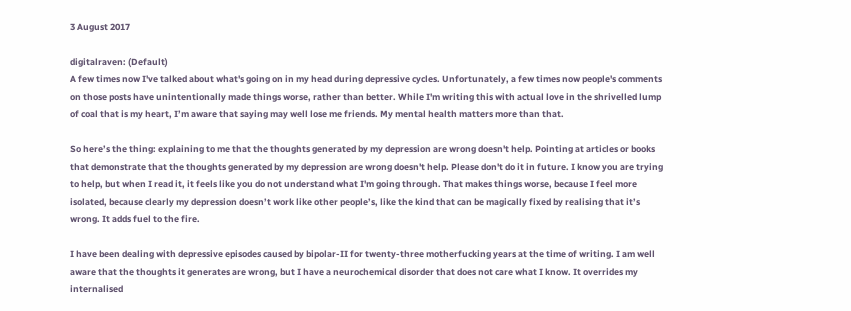3 August 2017

digitalraven: (Default)
A few times now I've talked about what's going on in my head during depressive cycles. Unfortunately, a few times now people's comments on those posts have unintentionally made things worse, rather than better. While I'm writing this with actual love in the shrivelled lump of coal that is my heart, I’m aware that saying may well lose me friends. My mental health matters more than that.

So here’s the thing: explaining to me that the thoughts generated by my depression are wrong doesn't help. Pointing at articles or books that demonstrate that the thoughts generated by my depression are wrong doesn't help. Please don't do it in future. I know you are trying to help, but when I read it, it feels like you do not understand what I'm going through. That makes things worse, because I feel more isolated, because clearly my depression doesn’t work like other people’s, like the kind that can be magically fixed by realising that it’s wrong. It adds fuel to the fire.

I have been dealing with depressive episodes caused by bipolar-II for twenty-three motherfucking years at the time of writing. I am well aware that the thoughts it generates are wrong, but I have a neurochemical disorder that does not care what I know. It overrides my internalised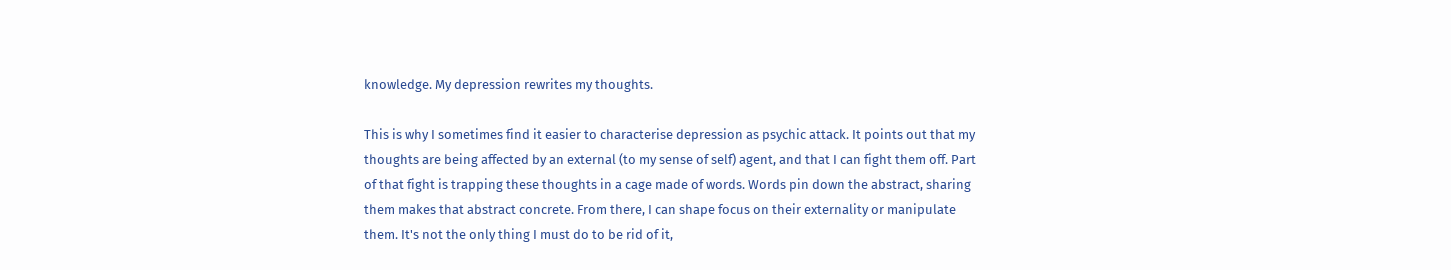knowledge. My depression rewrites my thoughts.

This is why I sometimes find it easier to characterise depression as psychic attack. It points out that my thoughts are being affected by an external (to my sense of self) agent, and that I can fight them off. Part of that fight is trapping these thoughts in a cage made of words. Words pin down the abstract, sharing them makes that abstract concrete. From there, I can shape focus on their externality or manipulate them. It's not the only thing I must do to be rid of it,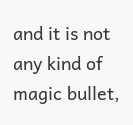and it is not any kind of magic bullet,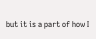but it is a part of how I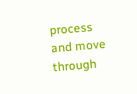process and move through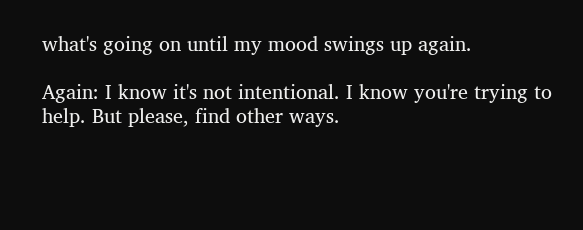what's going on until my mood swings up again.

Again: I know it's not intentional. I know you're trying to help. But please, find other ways.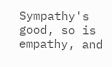Sympathy's good, so is empathy, and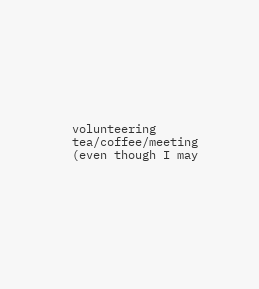volunteering tea/coffee/meeting (even though I may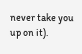never take you up on it).